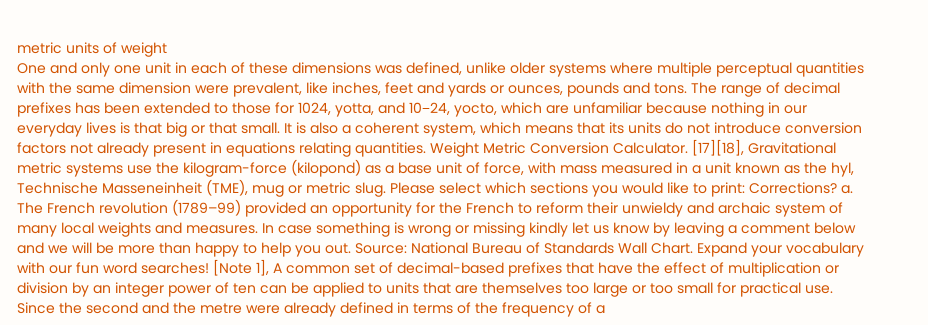metric units of weight
One and only one unit in each of these dimensions was defined, unlike older systems where multiple perceptual quantities with the same dimension were prevalent, like inches, feet and yards or ounces, pounds and tons. The range of decimal prefixes has been extended to those for 1024, yotta, and 10−24, yocto, which are unfamiliar because nothing in our everyday lives is that big or that small. It is also a coherent system, which means that its units do not introduce conversion factors not already present in equations relating quantities. Weight Metric Conversion Calculator. [17][18], Gravitational metric systems use the kilogram-force (kilopond) as a base unit of force, with mass measured in a unit known as the hyl, Technische Masseneinheit (TME), mug or metric slug. Please select which sections you would like to print: Corrections? a. The French revolution (1789–99) provided an opportunity for the French to reform their unwieldy and archaic system of many local weights and measures. In case something is wrong or missing kindly let us know by leaving a comment below and we will be more than happy to help you out. Source: National Bureau of Standards Wall Chart. Expand your vocabulary with our fun word searches! [Note 1], A common set of decimal-based prefixes that have the effect of multiplication or division by an integer power of ten can be applied to units that are themselves too large or too small for practical use. Since the second and the metre were already defined in terms of the frequency of a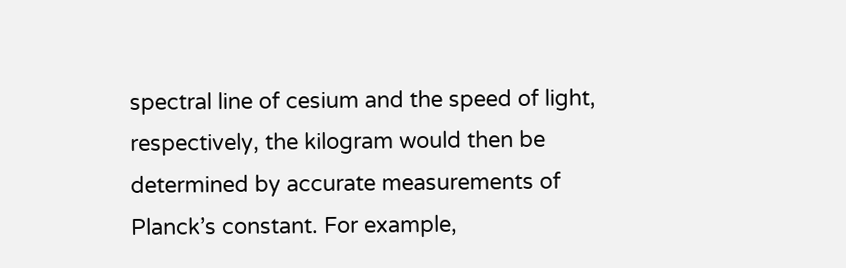spectral line of cesium and the speed of light, respectively, the kilogram would then be determined by accurate measurements of Planck’s constant. For example,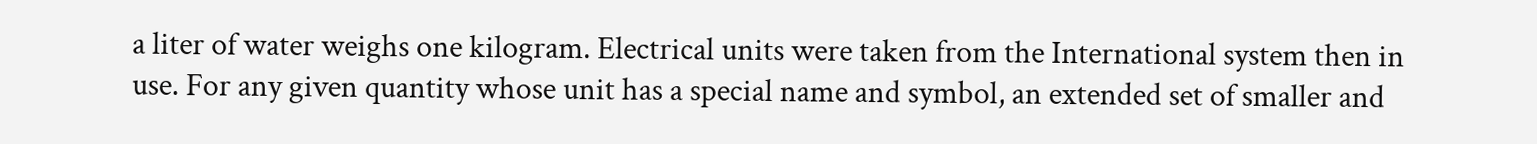a liter of water weighs one kilogram. Electrical units were taken from the International system then in use. For any given quantity whose unit has a special name and symbol, an extended set of smaller and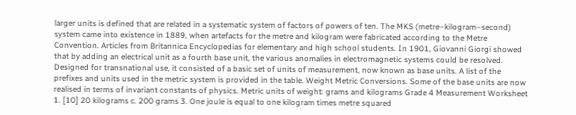larger units is defined that are related in a systematic system of factors of powers of ten. The MKS (metre–kilogram–second) system came into existence in 1889, when artefacts for the metre and kilogram were fabricated according to the Metre Convention. Articles from Britannica Encyclopedias for elementary and high school students. In 1901, Giovanni Giorgi showed that by adding an electrical unit as a fourth base unit, the various anomalies in electromagnetic systems could be resolved. Designed for transnational use, it consisted of a basic set of units of measurement, now known as base units. A list of the prefixes and units used in the metric system is provided in the table. Weight Metric Conversions. Some of the base units are now realised in terms of invariant constants of physics. Metric units of weight: grams and kilograms Grade 4 Measurement Worksheet 1. [10] 20 kilograms c. 200 grams 3. One joule is equal to one kilogram times metre squared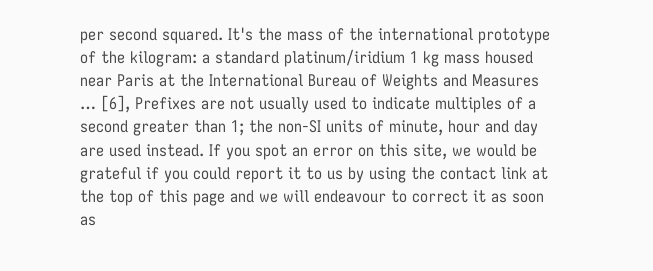per second squared. It's the mass of the international prototype of the kilogram: a standard platinum/iridium 1 kg mass housed near Paris at the International Bureau of Weights and Measures … [6], Prefixes are not usually used to indicate multiples of a second greater than 1; the non-SI units of minute, hour and day are used instead. If you spot an error on this site, we would be grateful if you could report it to us by using the contact link at the top of this page and we will endeavour to correct it as soon as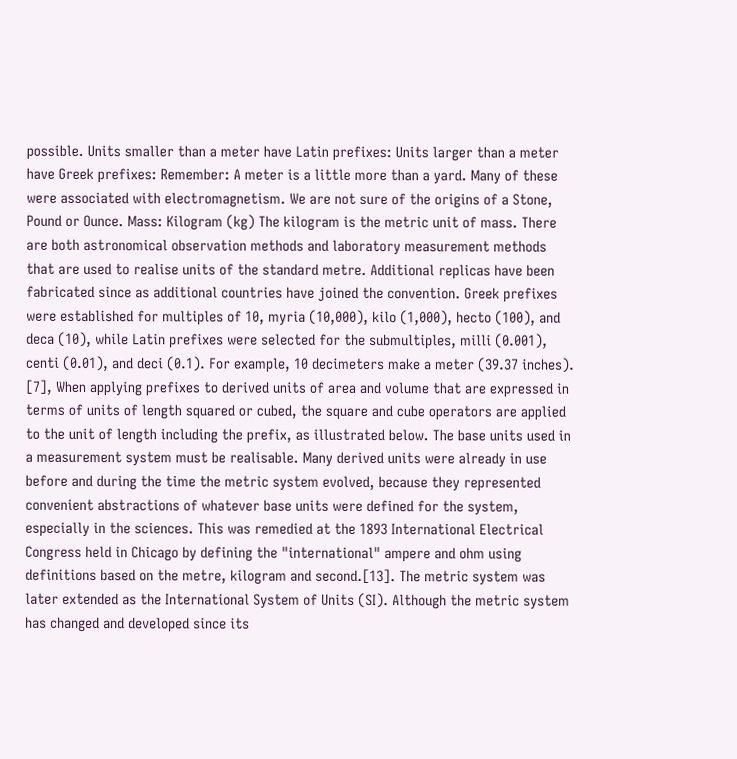possible. Units smaller than a meter have Latin prefixes: Units larger than a meter have Greek prefixes: Remember: A meter is a little more than a yard. Many of these were associated with electromagnetism. We are not sure of the origins of a Stone, Pound or Ounce. Mass: Kilogram (kg) The kilogram is the metric unit of mass. There are both astronomical observation methods and laboratory measurement methods that are used to realise units of the standard metre. Additional replicas have been fabricated since as additional countries have joined the convention. Greek prefixes were established for multiples of 10, myria (10,000), kilo (1,000), hecto (100), and deca (10), while Latin prefixes were selected for the submultiples, milli (0.001), centi (0.01), and deci (0.1). For example, 10 decimeters make a meter (39.37 inches). [7], When applying prefixes to derived units of area and volume that are expressed in terms of units of length squared or cubed, the square and cube operators are applied to the unit of length including the prefix, as illustrated below. The base units used in a measurement system must be realisable. Many derived units were already in use before and during the time the metric system evolved, because they represented convenient abstractions of whatever base units were defined for the system, especially in the sciences. This was remedied at the 1893 International Electrical Congress held in Chicago by defining the "international" ampere and ohm using definitions based on the metre, kilogram and second.[13]. The metric system was later extended as the International System of Units (SI). Although the metric system has changed and developed since its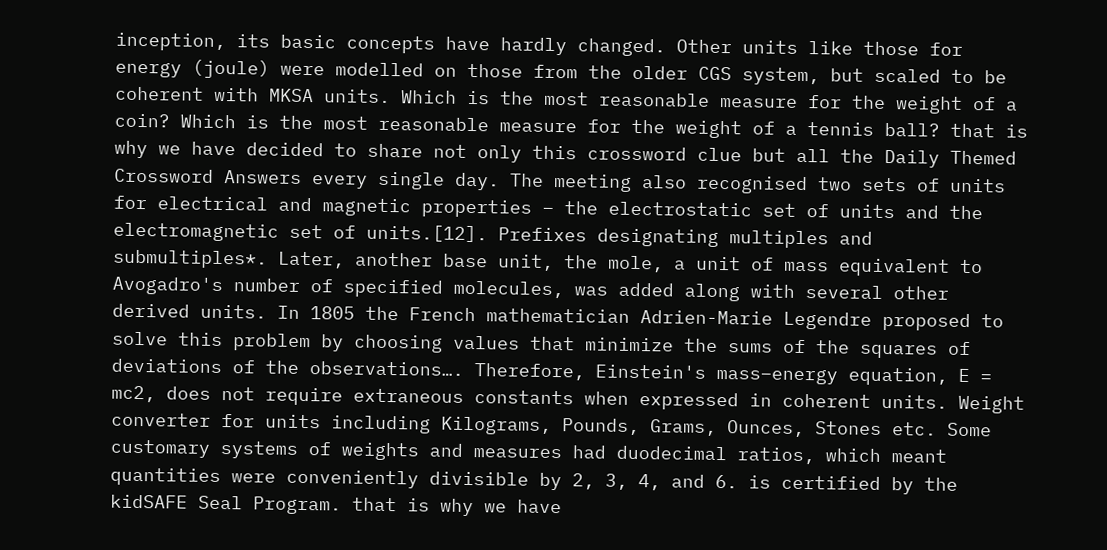inception, its basic concepts have hardly changed. Other units like those for energy (joule) were modelled on those from the older CGS system, but scaled to be coherent with MKSA units. Which is the most reasonable measure for the weight of a coin? Which is the most reasonable measure for the weight of a tennis ball? that is why we have decided to share not only this crossword clue but all the Daily Themed Crossword Answers every single day. The meeting also recognised two sets of units for electrical and magnetic properties – the electrostatic set of units and the electromagnetic set of units.[12]. Prefixes designating multiples and submultiples*. Later, another base unit, the mole, a unit of mass equivalent to Avogadro's number of specified molecules, was added along with several other derived units. In 1805 the French mathematician Adrien-Marie Legendre proposed to solve this problem by choosing values that minimize the sums of the squares of deviations of the observations…. Therefore, Einstein's mass–energy equation, E = mc2, does not require extraneous constants when expressed in coherent units. Weight converter for units including Kilograms, Pounds, Grams, Ounces, Stones etc. Some customary systems of weights and measures had duodecimal ratios, which meant quantities were conveniently divisible by 2, 3, 4, and 6. is certified by the kidSAFE Seal Program. that is why we have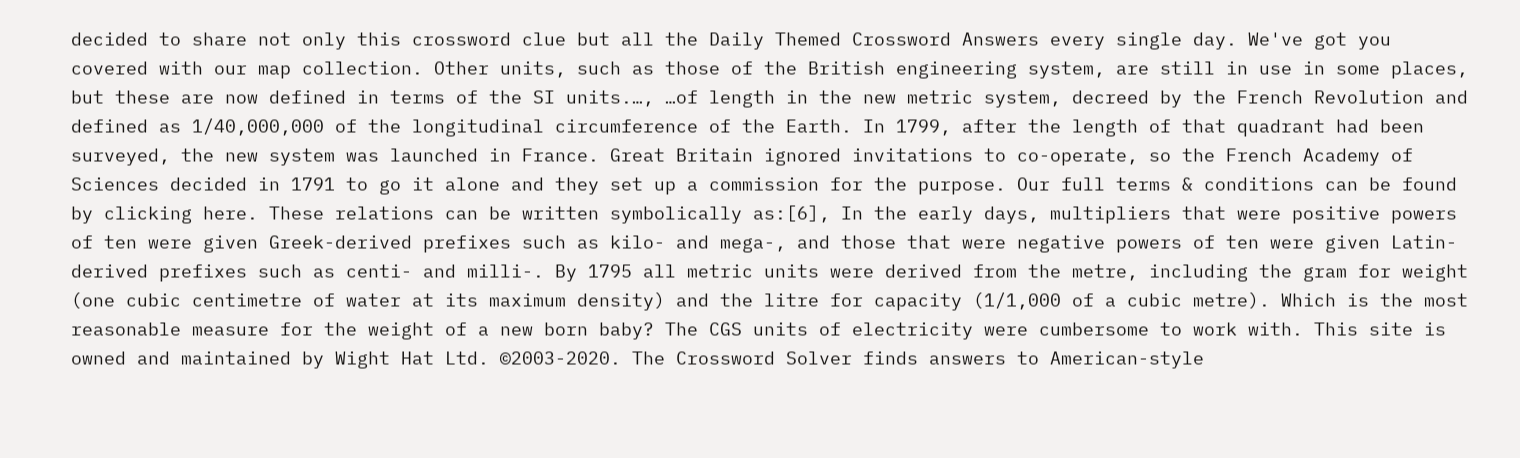decided to share not only this crossword clue but all the Daily Themed Crossword Answers every single day. We've got you covered with our map collection. Other units, such as those of the British engineering system, are still in use in some places, but these are now defined in terms of the SI units.…, …of length in the new metric system, decreed by the French Revolution and defined as 1/40,000,000 of the longitudinal circumference of the Earth. In 1799, after the length of that quadrant had been surveyed, the new system was launched in France. Great Britain ignored invitations to co-operate, so the French Academy of Sciences decided in 1791 to go it alone and they set up a commission for the purpose. Our full terms & conditions can be found by clicking here. These relations can be written symbolically as:[6], In the early days, multipliers that were positive powers of ten were given Greek-derived prefixes such as kilo- and mega-, and those that were negative powers of ten were given Latin-derived prefixes such as centi- and milli-. By 1795 all metric units were derived from the metre, including the gram for weight (one cubic centimetre of water at its maximum density) and the litre for capacity (1/1,000 of a cubic metre). Which is the most reasonable measure for the weight of a new born baby? The CGS units of electricity were cumbersome to work with. This site is owned and maintained by Wight Hat Ltd. ©2003-2020. The Crossword Solver finds answers to American-style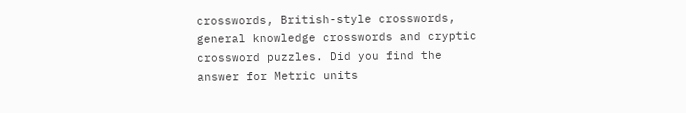crosswords, British-style crosswords, general knowledge crosswords and cryptic crossword puzzles. Did you find the answer for Metric units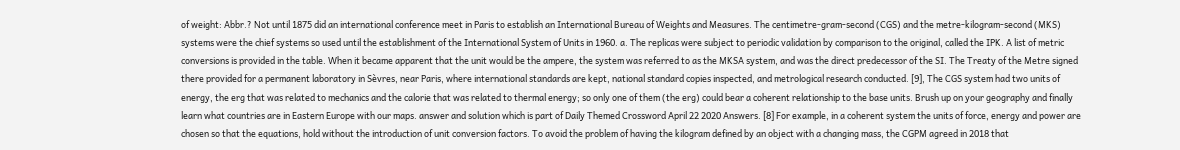of weight: Abbr.? Not until 1875 did an international conference meet in Paris to establish an International Bureau of Weights and Measures. The centimetre-gram-second (CGS) and the metre-kilogram-second (MKS) systems were the chief systems so used until the establishment of the International System of Units in 1960. a. The replicas were subject to periodic validation by comparison to the original, called the IPK. A list of metric conversions is provided in the table. When it became apparent that the unit would be the ampere, the system was referred to as the MKSA system, and was the direct predecessor of the SI. The Treaty of the Metre signed there provided for a permanent laboratory in Sèvres, near Paris, where international standards are kept, national standard copies inspected, and metrological research conducted. [9], The CGS system had two units of energy, the erg that was related to mechanics and the calorie that was related to thermal energy; so only one of them (the erg) could bear a coherent relationship to the base units. Brush up on your geography and finally learn what countries are in Eastern Europe with our maps. answer and solution which is part of Daily Themed Crossword April 22 2020 Answers. [8] For example, in a coherent system the units of force, energy and power are chosen so that the equations, hold without the introduction of unit conversion factors. To avoid the problem of having the kilogram defined by an object with a changing mass, the CGPM agreed in 2018 that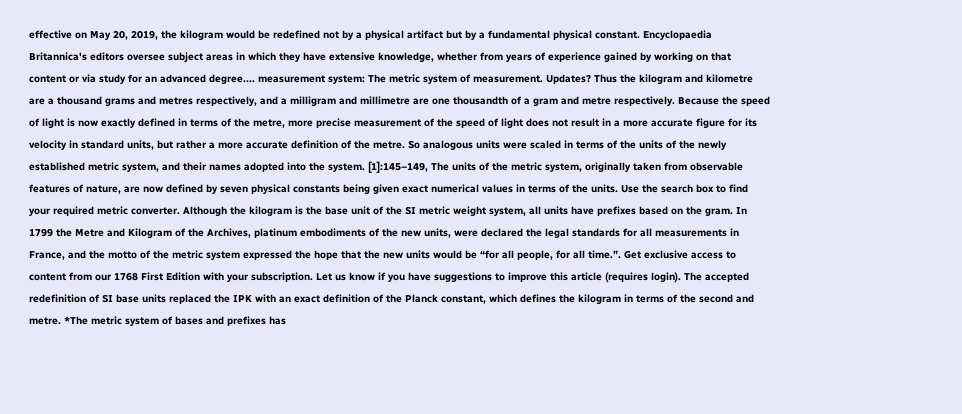effective on May 20, 2019, the kilogram would be redefined not by a physical artifact but by a fundamental physical constant. Encyclopaedia Britannica's editors oversee subject areas in which they have extensive knowledge, whether from years of experience gained by working on that content or via study for an advanced degree.... measurement system: The metric system of measurement. Updates? Thus the kilogram and kilometre are a thousand grams and metres respectively, and a milligram and millimetre are one thousandth of a gram and metre respectively. Because the speed of light is now exactly defined in terms of the metre, more precise measurement of the speed of light does not result in a more accurate figure for its velocity in standard units, but rather a more accurate definition of the metre. So analogous units were scaled in terms of the units of the newly established metric system, and their names adopted into the system. [1]:145–149, The units of the metric system, originally taken from observable features of nature, are now defined by seven physical constants being given exact numerical values in terms of the units. Use the search box to find your required metric converter. Although the kilogram is the base unit of the SI metric weight system, all units have prefixes based on the gram. In 1799 the Metre and Kilogram of the Archives, platinum embodiments of the new units, were declared the legal standards for all measurements in France, and the motto of the metric system expressed the hope that the new units would be “for all people, for all time.”. Get exclusive access to content from our 1768 First Edition with your subscription. Let us know if you have suggestions to improve this article (requires login). The accepted redefinition of SI base units replaced the IPK with an exact definition of the Planck constant, which defines the kilogram in terms of the second and metre. *The metric system of bases and prefixes has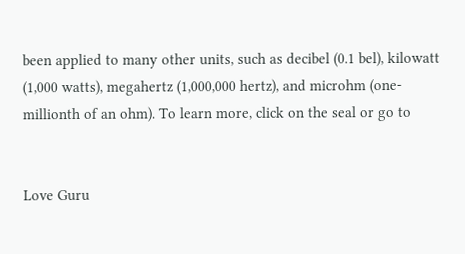been applied to many other units, such as decibel (0.1 bel), kilowatt (1,000 watts), megahertz (1,000,000 hertz), and microhm (one-millionth of an ohm). To learn more, click on the seal or go to


Love Guru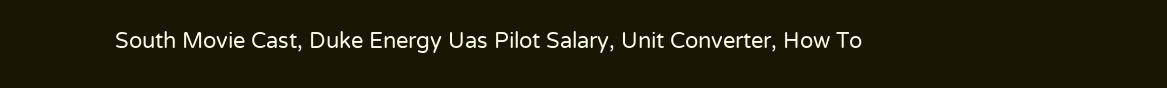South Movie Cast, Duke Energy Uas Pilot Salary, Unit Converter, How To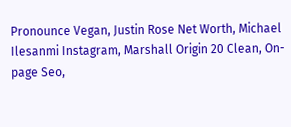Pronounce Vegan, Justin Rose Net Worth, Michael Ilesanmi Instagram, Marshall Origin 20 Clean, On-page Seo,